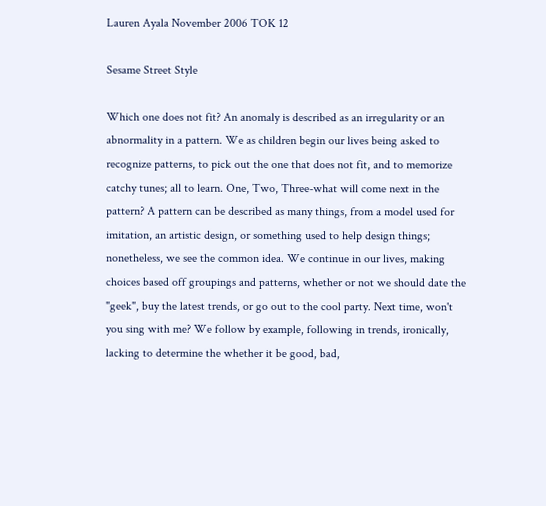Lauren Ayala November 2006 TOK 12

Sesame Street Style

Which one does not fit? An anomaly is described as an irregularity or an abnormality in a pattern. We as children begin our lives being asked to recognize patterns, to pick out the one that does not fit, and to memorize catchy tunes; all to learn. One, Two, Three-what will come next in the pattern? A pattern can be described as many things, from a model used for imitation, an artistic design, or something used to help design things; nonetheless, we see the common idea. We continue in our lives, making choices based off groupings and patterns, whether or not we should date the "geek", buy the latest trends, or go out to the cool party. Next time, won't you sing with me? We follow by example, following in trends, ironically, lacking to determine the whether it be good, bad,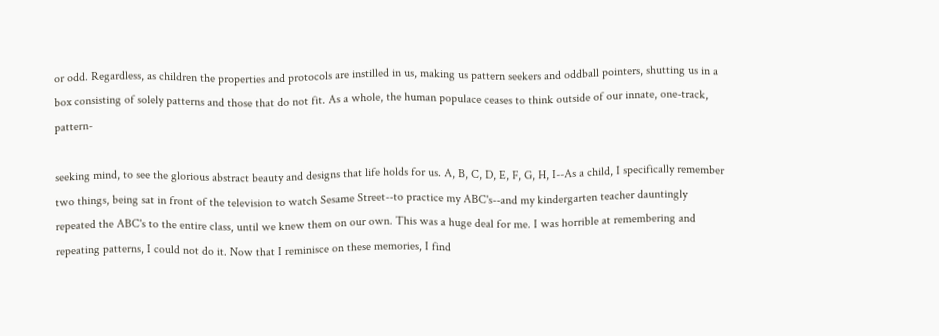or odd. Regardless, as children the properties and protocols are instilled in us, making us pattern seekers and oddball pointers, shutting us in a box consisting of solely patterns and those that do not fit. As a whole, the human populace ceases to think outside of our innate, one-track, pattern-

seeking mind, to see the glorious abstract beauty and designs that life holds for us. A, B, C, D, E, F, G, H, I--As a child, I specifically remember two things, being sat in front of the television to watch Sesame Street--to practice my ABC's--and my kindergarten teacher dauntingly repeated the ABC's to the entire class, until we knew them on our own. This was a huge deal for me. I was horrible at remembering and repeating patterns, I could not do it. Now that I reminisce on these memories, I find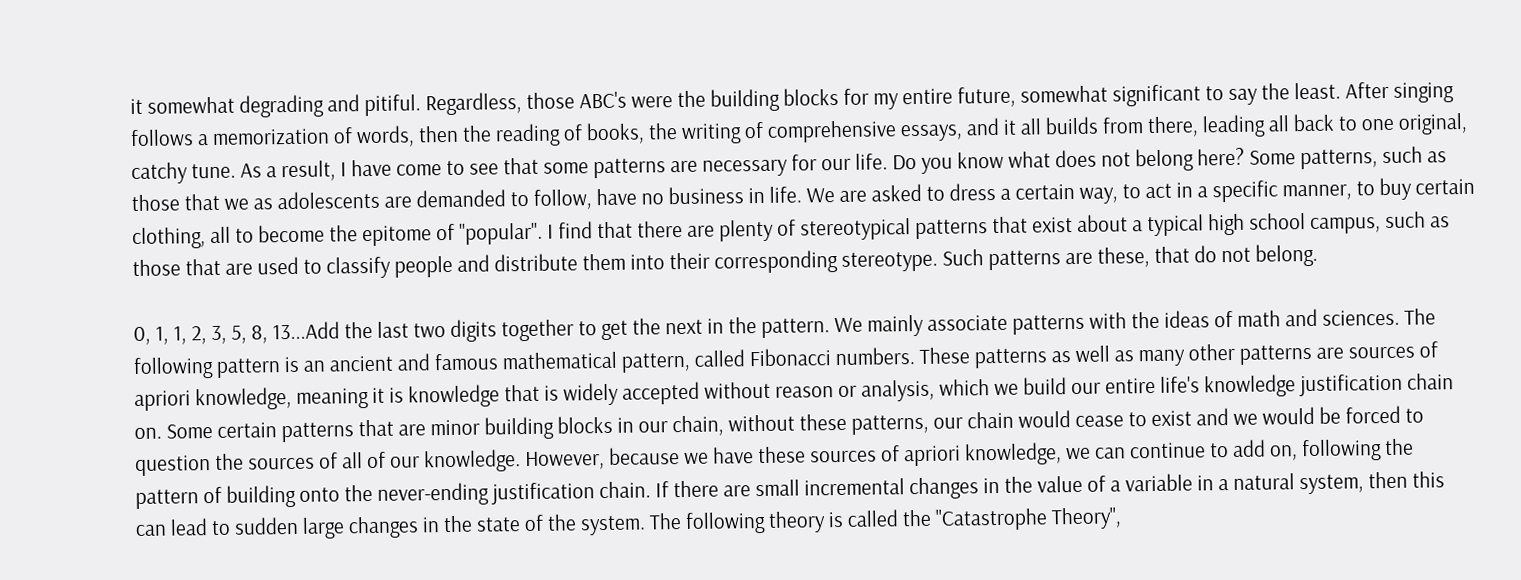it somewhat degrading and pitiful. Regardless, those ABC's were the building blocks for my entire future, somewhat significant to say the least. After singing follows a memorization of words, then the reading of books, the writing of comprehensive essays, and it all builds from there, leading all back to one original, catchy tune. As a result, I have come to see that some patterns are necessary for our life. Do you know what does not belong here? Some patterns, such as those that we as adolescents are demanded to follow, have no business in life. We are asked to dress a certain way, to act in a specific manner, to buy certain clothing, all to become the epitome of "popular". I find that there are plenty of stereotypical patterns that exist about a typical high school campus, such as those that are used to classify people and distribute them into their corresponding stereotype. Such patterns are these, that do not belong.

0, 1, 1, 2, 3, 5, 8, 13...Add the last two digits together to get the next in the pattern. We mainly associate patterns with the ideas of math and sciences. The following pattern is an ancient and famous mathematical pattern, called Fibonacci numbers. These patterns as well as many other patterns are sources of apriori knowledge, meaning it is knowledge that is widely accepted without reason or analysis, which we build our entire life's knowledge justification chain on. Some certain patterns that are minor building blocks in our chain, without these patterns, our chain would cease to exist and we would be forced to question the sources of all of our knowledge. However, because we have these sources of apriori knowledge, we can continue to add on, following the pattern of building onto the never-ending justification chain. If there are small incremental changes in the value of a variable in a natural system, then this can lead to sudden large changes in the state of the system. The following theory is called the "Catastrophe Theory",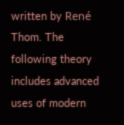written by René Thom. The following theory includes advanced uses of modern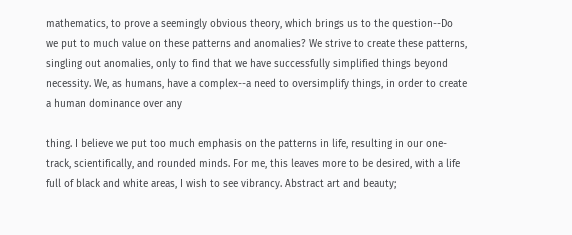mathematics, to prove a seemingly obvious theory, which brings us to the question--Do we put to much value on these patterns and anomalies? We strive to create these patterns, singling out anomalies, only to find that we have successfully simplified things beyond necessity. We, as humans, have a complex--a need to oversimplify things, in order to create a human dominance over any

thing. I believe we put too much emphasis on the patterns in life, resulting in our one-track, scientifically, and rounded minds. For me, this leaves more to be desired, with a life full of black and white areas, I wish to see vibrancy. Abstract art and beauty;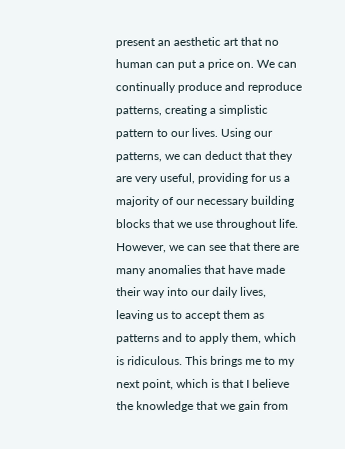present an aesthetic art that no human can put a price on. We can continually produce and reproduce patterns, creating a simplistic pattern to our lives. Using our patterns, we can deduct that they are very useful, providing for us a majority of our necessary building blocks that we use throughout life. However, we can see that there are many anomalies that have made their way into our daily lives, leaving us to accept them as patterns and to apply them, which is ridiculous. This brings me to my next point, which is that I believe the knowledge that we gain from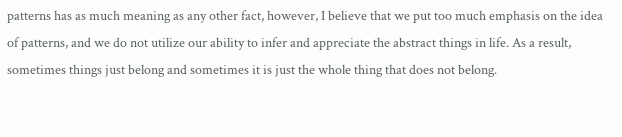patterns has as much meaning as any other fact, however, I believe that we put too much emphasis on the idea of patterns, and we do not utilize our ability to infer and appreciate the abstract things in life. As a result, sometimes things just belong and sometimes it is just the whole thing that does not belong.